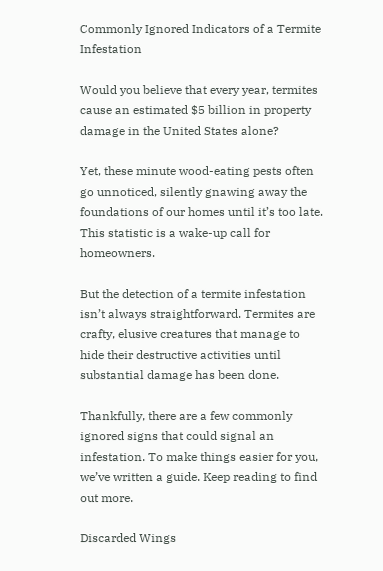Commonly Ignored Indicators of a Termite Infestation

Would you believe that every year, termites cause an estimated $5 billion in property damage in the United States alone?

Yet, these minute wood-eating pests often go unnoticed, silently gnawing away the foundations of our homes until it’s too late. This statistic is a wake-up call for homeowners.

But the detection of a termite infestation isn’t always straightforward. Termites are crafty, elusive creatures that manage to hide their destructive activities until substantial damage has been done.

Thankfully, there are a few commonly ignored signs that could signal an infestation. To make things easier for you, we’ve written a guide. Keep reading to find out more.

Discarded Wings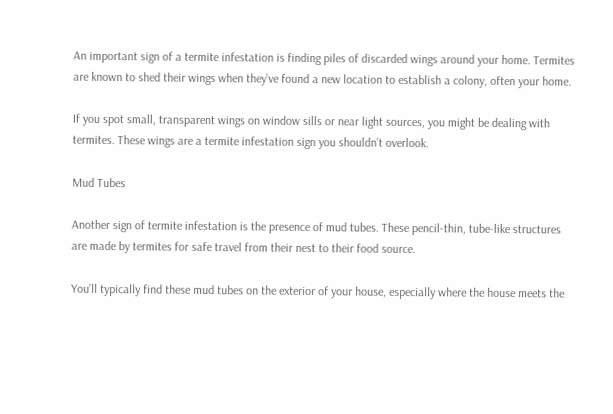An important sign of a termite infestation is finding piles of discarded wings around your home. Termites are known to shed their wings when they’ve found a new location to establish a colony, often your home.

If you spot small, transparent wings on window sills or near light sources, you might be dealing with termites. These wings are a termite infestation sign you shouldn’t overlook.

Mud Tubes

Another sign of termite infestation is the presence of mud tubes. These pencil-thin, tube-like structures are made by termites for safe travel from their nest to their food source.

You’ll typically find these mud tubes on the exterior of your house, especially where the house meets the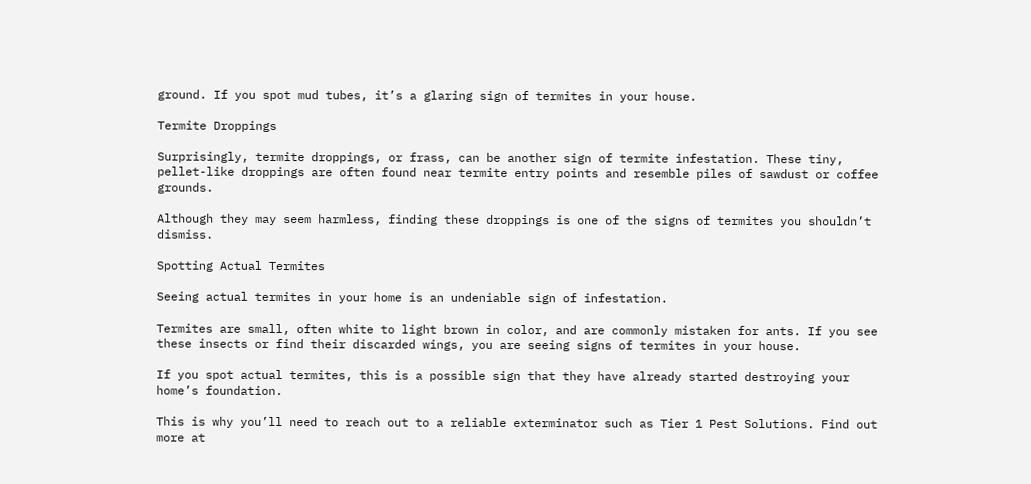ground. If you spot mud tubes, it’s a glaring sign of termites in your house.

Termite Droppings

Surprisingly, termite droppings, or frass, can be another sign of termite infestation. These tiny, pellet-like droppings are often found near termite entry points and resemble piles of sawdust or coffee grounds.

Although they may seem harmless, finding these droppings is one of the signs of termites you shouldn’t dismiss.

Spotting Actual Termites

Seeing actual termites in your home is an undeniable sign of infestation.

Termites are small, often white to light brown in color, and are commonly mistaken for ants. If you see these insects or find their discarded wings, you are seeing signs of termites in your house.

If you spot actual termites, this is a possible sign that they have already started destroying your home’s foundation.

This is why you’ll need to reach out to a reliable exterminator such as Tier 1 Pest Solutions. Find out more at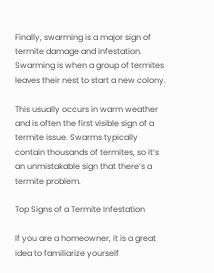Finally, swarming is a major sign of termite damage and infestation. Swarming is when a group of termites leaves their nest to start a new colony.

This usually occurs in warm weather and is often the first visible sign of a termite issue. Swarms typically contain thousands of termites, so it’s an unmistakable sign that there’s a termite problem.

Top Signs of a Termite Infestation

If you are a homeowner, it is a great idea to familiarize yourself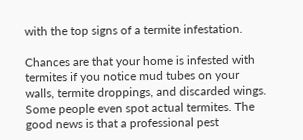with the top signs of a termite infestation.

Chances are that your home is infested with termites if you notice mud tubes on your walls, termite droppings, and discarded wings. Some people even spot actual termites. The good news is that a professional pest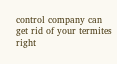control company can get rid of your termites right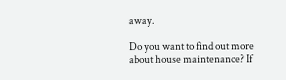away.

Do you want to find out more about house maintenance? If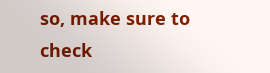so, make sure to check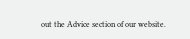out the Advice section of our website.